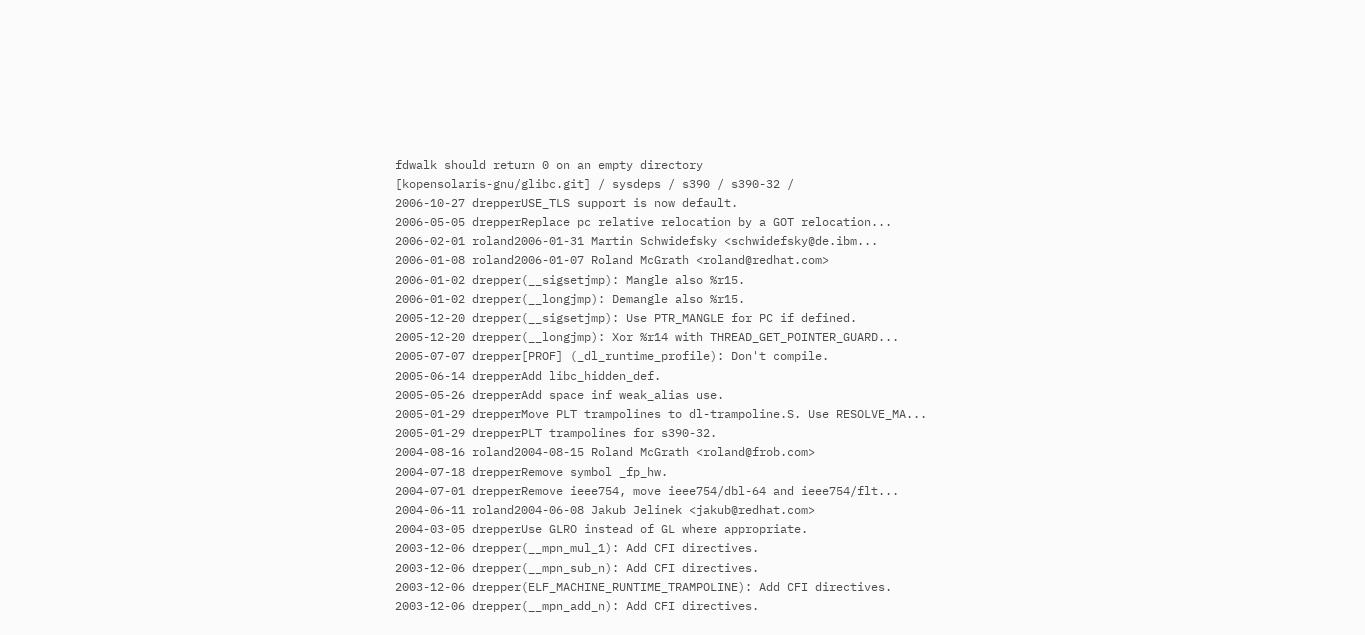fdwalk should return 0 on an empty directory
[kopensolaris-gnu/glibc.git] / sysdeps / s390 / s390-32 /
2006-10-27 drepperUSE_TLS support is now default.
2006-05-05 drepperReplace pc relative relocation by a GOT relocation...
2006-02-01 roland2006-01-31 Martin Schwidefsky <schwidefsky@de.ibm...
2006-01-08 roland2006-01-07 Roland McGrath <roland@redhat.com>
2006-01-02 drepper(__sigsetjmp): Mangle also %r15.
2006-01-02 drepper(__longjmp): Demangle also %r15.
2005-12-20 drepper(__sigsetjmp): Use PTR_MANGLE for PC if defined.
2005-12-20 drepper(__longjmp): Xor %r14 with THREAD_GET_POINTER_GUARD...
2005-07-07 drepper[PROF] (_dl_runtime_profile): Don't compile.
2005-06-14 drepperAdd libc_hidden_def.
2005-05-26 drepperAdd space inf weak_alias use.
2005-01-29 drepperMove PLT trampolines to dl-trampoline.S. Use RESOLVE_MA...
2005-01-29 drepperPLT trampolines for s390-32.
2004-08-16 roland2004-08-15 Roland McGrath <roland@frob.com>
2004-07-18 drepperRemove symbol _fp_hw.
2004-07-01 drepperRemove ieee754, move ieee754/dbl-64 and ieee754/flt...
2004-06-11 roland2004-06-08 Jakub Jelinek <jakub@redhat.com>
2004-03-05 drepperUse GLRO instead of GL where appropriate.
2003-12-06 drepper(__mpn_mul_1): Add CFI directives.
2003-12-06 drepper(__mpn_sub_n): Add CFI directives.
2003-12-06 drepper(ELF_MACHINE_RUNTIME_TRAMPOLINE): Add CFI directives.
2003-12-06 drepper(__mpn_add_n): Add CFI directives.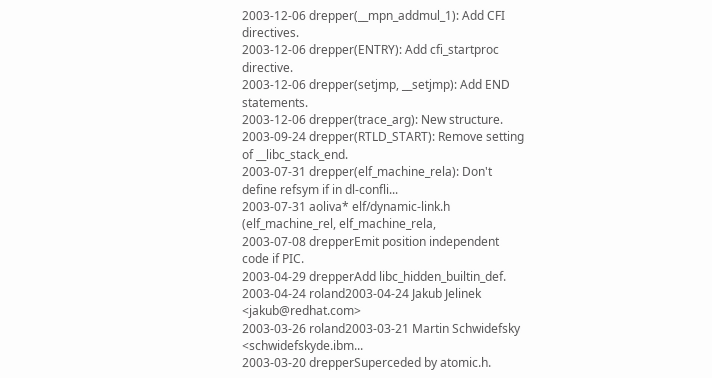2003-12-06 drepper(__mpn_addmul_1): Add CFI directives.
2003-12-06 drepper(ENTRY): Add cfi_startproc directive.
2003-12-06 drepper(setjmp, __setjmp): Add END statements.
2003-12-06 drepper(trace_arg): New structure.
2003-09-24 drepper(RTLD_START): Remove setting of __libc_stack_end.
2003-07-31 drepper(elf_machine_rela): Don't define refsym if in dl-confli...
2003-07-31 aoliva* elf/dynamic-link.h (elf_machine_rel, elf_machine_rela,
2003-07-08 drepperEmit position independent code if PIC.
2003-04-29 drepperAdd libc_hidden_builtin_def.
2003-04-24 roland2003-04-24 Jakub Jelinek <jakub@redhat.com>
2003-03-26 roland2003-03-21 Martin Schwidefsky <schwidefskyde.ibm...
2003-03-20 drepperSuperceded by atomic.h.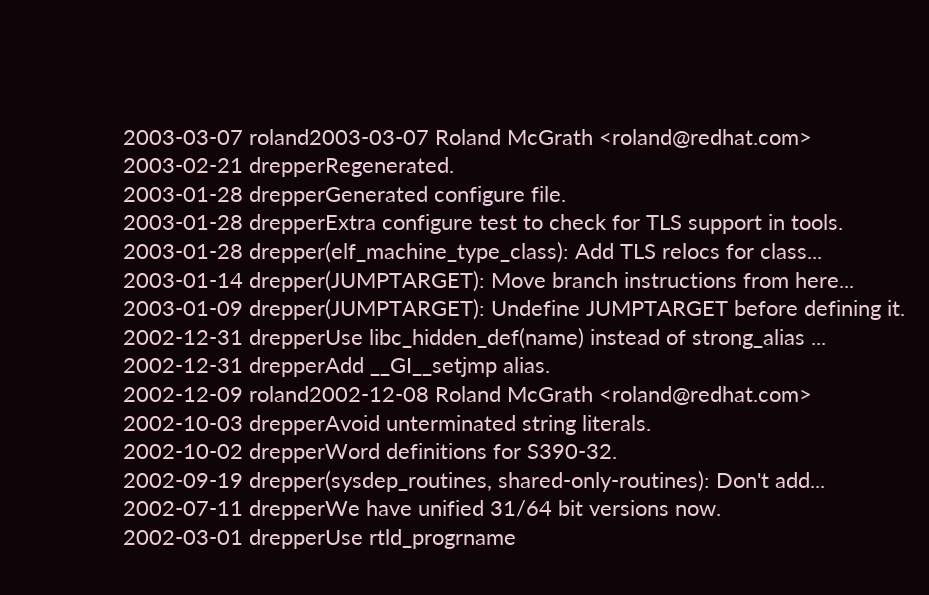2003-03-07 roland2003-03-07 Roland McGrath <roland@redhat.com>
2003-02-21 drepperRegenerated.
2003-01-28 drepperGenerated configure file.
2003-01-28 drepperExtra configure test to check for TLS support in tools.
2003-01-28 drepper(elf_machine_type_class): Add TLS relocs for class...
2003-01-14 drepper(JUMPTARGET): Move branch instructions from here...
2003-01-09 drepper(JUMPTARGET): Undefine JUMPTARGET before defining it.
2002-12-31 drepperUse libc_hidden_def(name) instead of strong_alias ...
2002-12-31 drepperAdd __GI__setjmp alias.
2002-12-09 roland2002-12-08 Roland McGrath <roland@redhat.com>
2002-10-03 drepperAvoid unterminated string literals.
2002-10-02 drepperWord definitions for S390-32.
2002-09-19 drepper(sysdep_routines, shared-only-routines): Don't add...
2002-07-11 drepperWe have unified 31/64 bit versions now.
2002-03-01 drepperUse rtld_progrname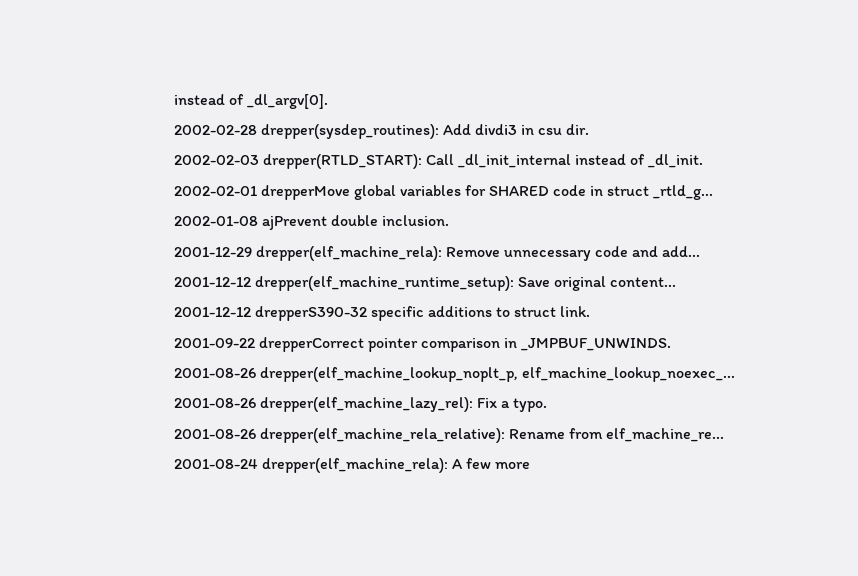instead of _dl_argv[0].
2002-02-28 drepper(sysdep_routines): Add divdi3 in csu dir.
2002-02-03 drepper(RTLD_START): Call _dl_init_internal instead of _dl_init.
2002-02-01 drepperMove global variables for SHARED code in struct _rtld_g...
2002-01-08 ajPrevent double inclusion.
2001-12-29 drepper(elf_machine_rela): Remove unnecessary code and add...
2001-12-12 drepper(elf_machine_runtime_setup): Save original content...
2001-12-12 drepperS390-32 specific additions to struct link.
2001-09-22 drepperCorrect pointer comparison in _JMPBUF_UNWINDS.
2001-08-26 drepper(elf_machine_lookup_noplt_p, elf_machine_lookup_noexec_...
2001-08-26 drepper(elf_machine_lazy_rel): Fix a typo.
2001-08-26 drepper(elf_machine_rela_relative): Rename from elf_machine_re...
2001-08-24 drepper(elf_machine_rela): A few more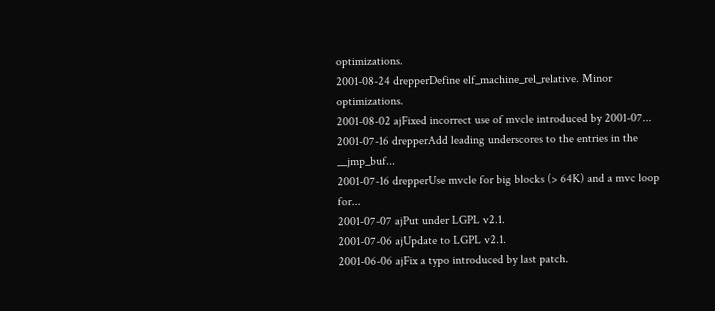optimizations.
2001-08-24 drepperDefine elf_machine_rel_relative. Minor optimizations.
2001-08-02 ajFixed incorrect use of mvcle introduced by 2001-07...
2001-07-16 drepperAdd leading underscores to the entries in the __jmp_buf...
2001-07-16 drepperUse mvcle for big blocks (> 64K) and a mvc loop for...
2001-07-07 ajPut under LGPL v2.1.
2001-07-06 ajUpdate to LGPL v2.1.
2001-06-06 ajFix a typo introduced by last patch.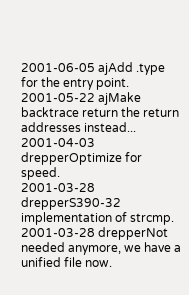2001-06-05 ajAdd .type for the entry point.
2001-05-22 ajMake backtrace return the return addresses instead...
2001-04-03 drepperOptimize for speed.
2001-03-28 drepperS390-32 implementation of strcmp.
2001-03-28 drepperNot needed anymore, we have a unified file now.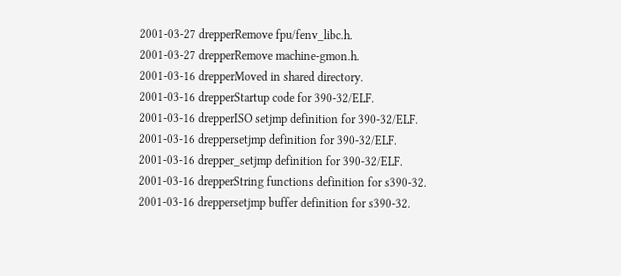2001-03-27 drepperRemove fpu/fenv_libc.h.
2001-03-27 drepperRemove machine-gmon.h.
2001-03-16 drepperMoved in shared directory.
2001-03-16 drepperStartup code for 390-32/ELF.
2001-03-16 drepperISO setjmp definition for 390-32/ELF.
2001-03-16 dreppersetjmp definition for 390-32/ELF.
2001-03-16 drepper_setjmp definition for 390-32/ELF.
2001-03-16 drepperString functions definition for s390-32.
2001-03-16 dreppersetjmp buffer definition for s390-32.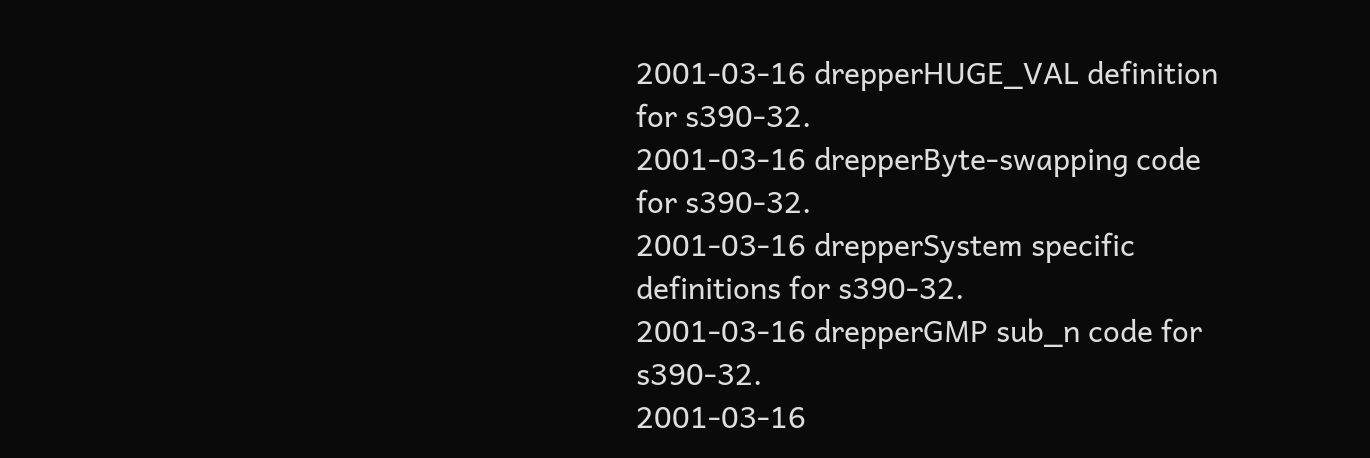2001-03-16 drepperHUGE_VAL definition for s390-32.
2001-03-16 drepperByte-swapping code for s390-32.
2001-03-16 drepperSystem specific definitions for s390-32.
2001-03-16 drepperGMP sub_n code for s390-32.
2001-03-16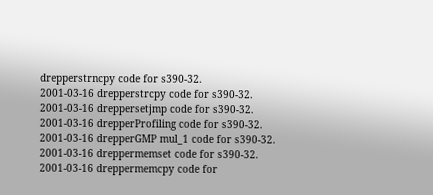drepperstrncpy code for s390-32.
2001-03-16 drepperstrcpy code for s390-32.
2001-03-16 dreppersetjmp code for s390-32.
2001-03-16 drepperProfiling code for s390-32.
2001-03-16 drepperGMP mul_1 code for s390-32.
2001-03-16 dreppermemset code for s390-32.
2001-03-16 dreppermemcpy code for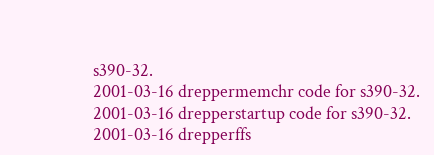s390-32.
2001-03-16 dreppermemchr code for s390-32.
2001-03-16 drepperstartup code for s390-32.
2001-03-16 drepperffs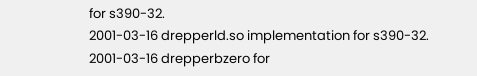for s390-32.
2001-03-16 drepperld.so implementation for s390-32.
2001-03-16 drepperbzero for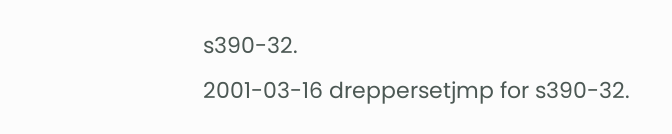s390-32.
2001-03-16 dreppersetjmp for s390-32.